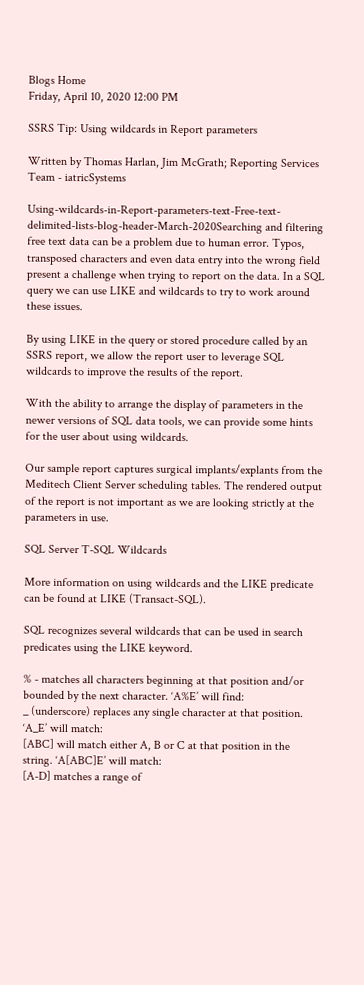Blogs Home
Friday, April 10, 2020 12:00 PM

SSRS Tip: Using wildcards in Report parameters

Written by Thomas Harlan, Jim McGrath; Reporting Services Team - iatricSystems

Using-wildcards-in-Report-parameters-text-Free-text-delimited-lists-blog-header-March-2020Searching and filtering free text data can be a problem due to human error. Typos, transposed characters and even data entry into the wrong field present a challenge when trying to report on the data. In a SQL query we can use LIKE and wildcards to try to work around these issues.

By using LIKE in the query or stored procedure called by an SSRS report, we allow the report user to leverage SQL wildcards to improve the results of the report.

With the ability to arrange the display of parameters in the newer versions of SQL data tools, we can provide some hints for the user about using wildcards.

Our sample report captures surgical implants/explants from the Meditech Client Server scheduling tables. The rendered output of the report is not important as we are looking strictly at the parameters in use.

SQL Server T-SQL Wildcards

More information on using wildcards and the LIKE predicate can be found at LIKE (Transact-SQL).

SQL recognizes several wildcards that can be used in search predicates using the LIKE keyword.

% - matches all characters beginning at that position and/or bounded by the next character. ‘A%E’ will find:
_ (underscore) replaces any single character at that position. ‘A_E’ will match:
[ABC] will match either A, B or C at that position in the string. ‘A[ABC]E’ will match:
[A-D] matches a range of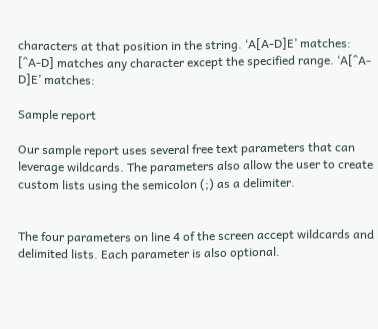characters at that position in the string. ‘A[A-D]E’ matches:
[^A-D] matches any character except the specified range. ‘A[^A-D]E’ matches:

Sample report

Our sample report uses several free text parameters that can leverage wildcards. The parameters also allow the user to create custom lists using the semicolon (;) as a delimiter.


The four parameters on line 4 of the screen accept wildcards and delimited lists. Each parameter is also optional.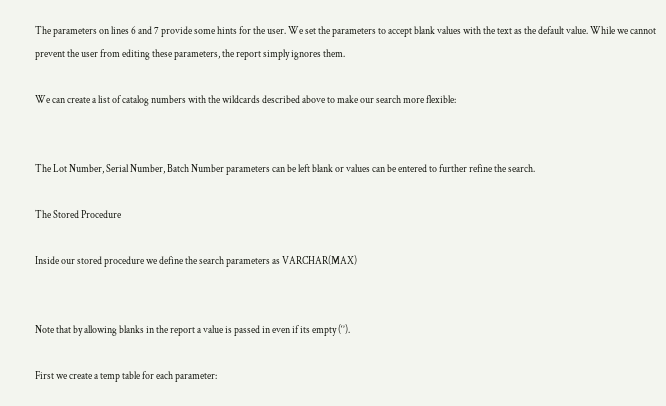The parameters on lines 6 and 7 provide some hints for the user. We set the parameters to accept blank values with the text as the default value. While we cannot prevent the user from editing these parameters, the report simply ignores them.

We can create a list of catalog numbers with the wildcards described above to make our search more flexible:


The Lot Number, Serial Number, Batch Number parameters can be left blank or values can be entered to further refine the search.

The Stored Procedure

Inside our stored procedure we define the search parameters as VARCHAR(MAX)


Note that by allowing blanks in the report a value is passed in even if its empty (‘’).

First we create a temp table for each parameter: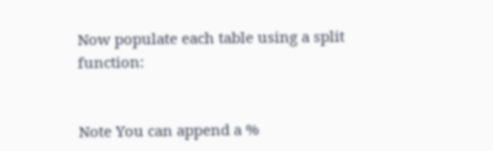Now populate each table using a split function:


Note You can append a %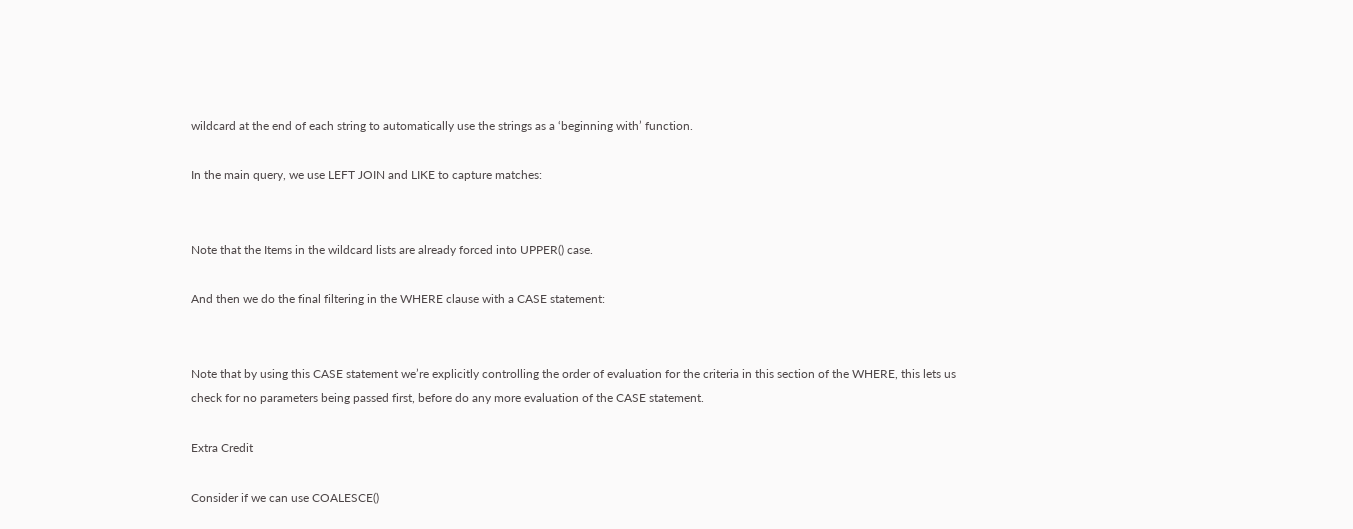wildcard at the end of each string to automatically use the strings as a ‘beginning with’ function.

In the main query, we use LEFT JOIN and LIKE to capture matches:


Note that the Items in the wildcard lists are already forced into UPPER() case.

And then we do the final filtering in the WHERE clause with a CASE statement:


Note that by using this CASE statement we’re explicitly controlling the order of evaluation for the criteria in this section of the WHERE, this lets us check for no parameters being passed first, before do any more evaluation of the CASE statement.

Extra Credit

Consider if we can use COALESCE()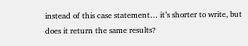instead of this case statement… it’s shorter to write, but does it return the same results?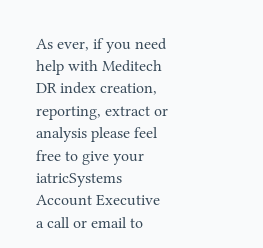As ever, if you need help with Meditech DR index creation, reporting, extract or analysis please feel free to give your iatricSystems Account Executive a call or email to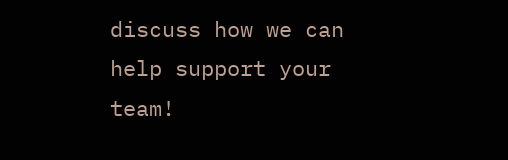discuss how we can help support your team!